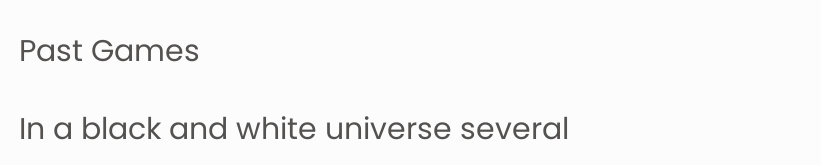Past Games

In a black and white universe several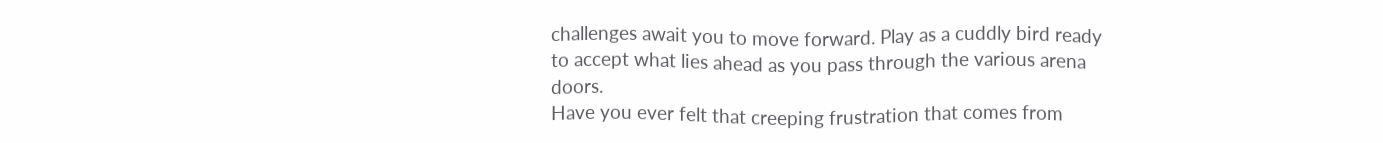challenges await you to move forward. Play as a cuddly bird ready to accept what lies ahead as you pass through the various arena doors.
Have you ever felt that creeping frustration that comes from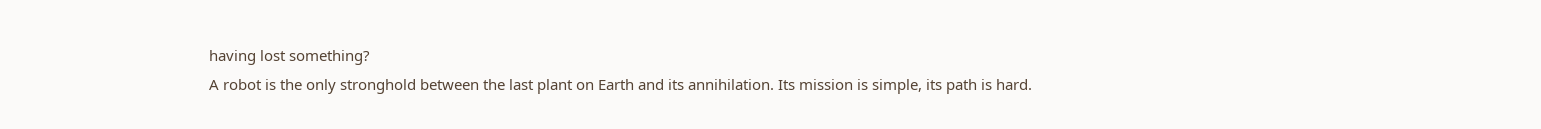having lost something?
A robot is the only stronghold between the last plant on Earth and its annihilation. Its mission is simple, its path is hard.